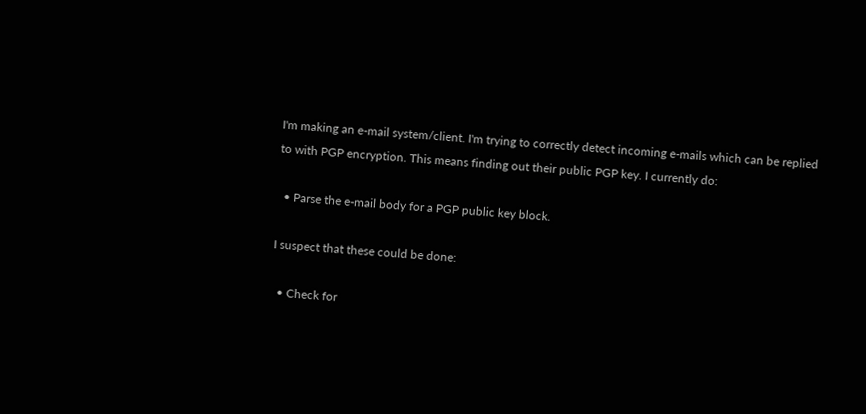I'm making an e-mail system/client. I'm trying to correctly detect incoming e-mails which can be replied to with PGP encryption. This means finding out their public PGP key. I currently do:

  • Parse the e-mail body for a PGP public key block.

I suspect that these could be done:

  • Check for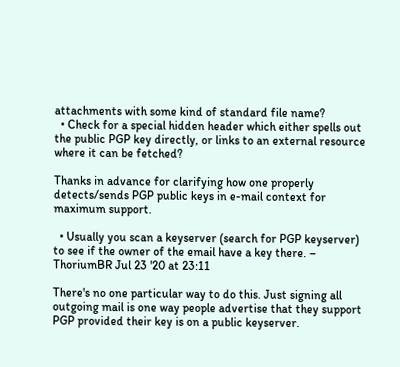attachments with some kind of standard file name?
  • Check for a special hidden header which either spells out the public PGP key directly, or links to an external resource where it can be fetched?

Thanks in advance for clarifying how one properly detects/sends PGP public keys in e-mail context for maximum support.

  • Usually you scan a keyserver (search for PGP keyserver) to see if the owner of the email have a key there. – ThoriumBR Jul 23 '20 at 23:11

There's no one particular way to do this. Just signing all outgoing mail is one way people advertise that they support PGP provided their key is on a public keyserver.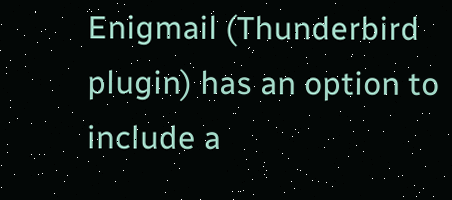Enigmail (Thunderbird plugin) has an option to include a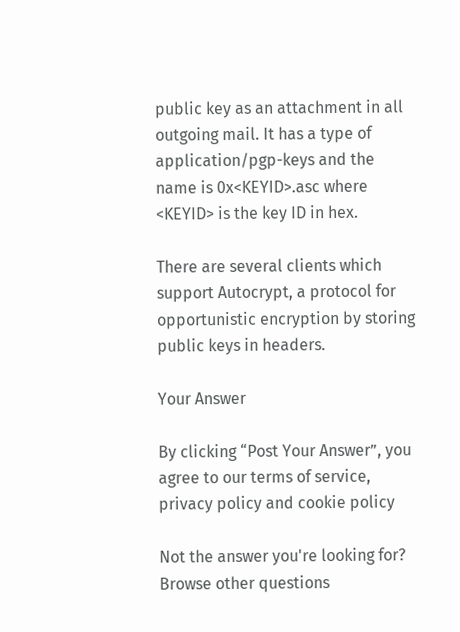public key as an attachment in all outgoing mail. It has a type of application/pgp-keys and the name is 0x<KEYID>.asc where <KEYID> is the key ID in hex.

There are several clients which support Autocrypt, a protocol for opportunistic encryption by storing public keys in headers.

Your Answer

By clicking “Post Your Answer”, you agree to our terms of service, privacy policy and cookie policy

Not the answer you're looking for? Browse other questions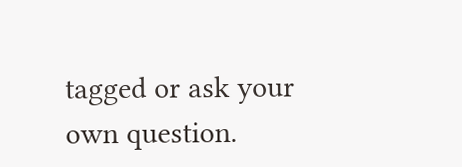tagged or ask your own question.